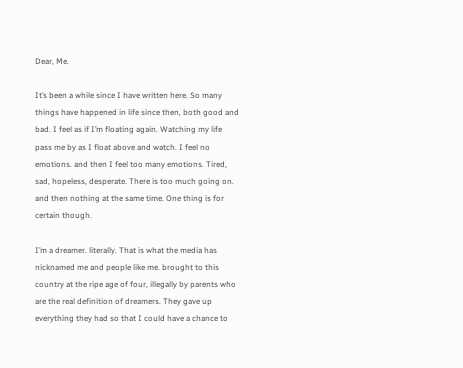Dear, Me.

It’s been a while since I have written here. So many things have happened in life since then, both good and bad. I feel as if I’m floating again. Watching my life pass me by as I float above and watch. I feel no emotions. and then I feel too many emotions. Tired, sad, hopeless, desperate. There is too much going on. and then nothing at the same time. One thing is for certain though.

I’m a dreamer. literally. That is what the media has nicknamed me and people like me. brought to this country at the ripe age of four, illegally by parents who are the real definition of dreamers. They gave up everything they had so that I could have a chance to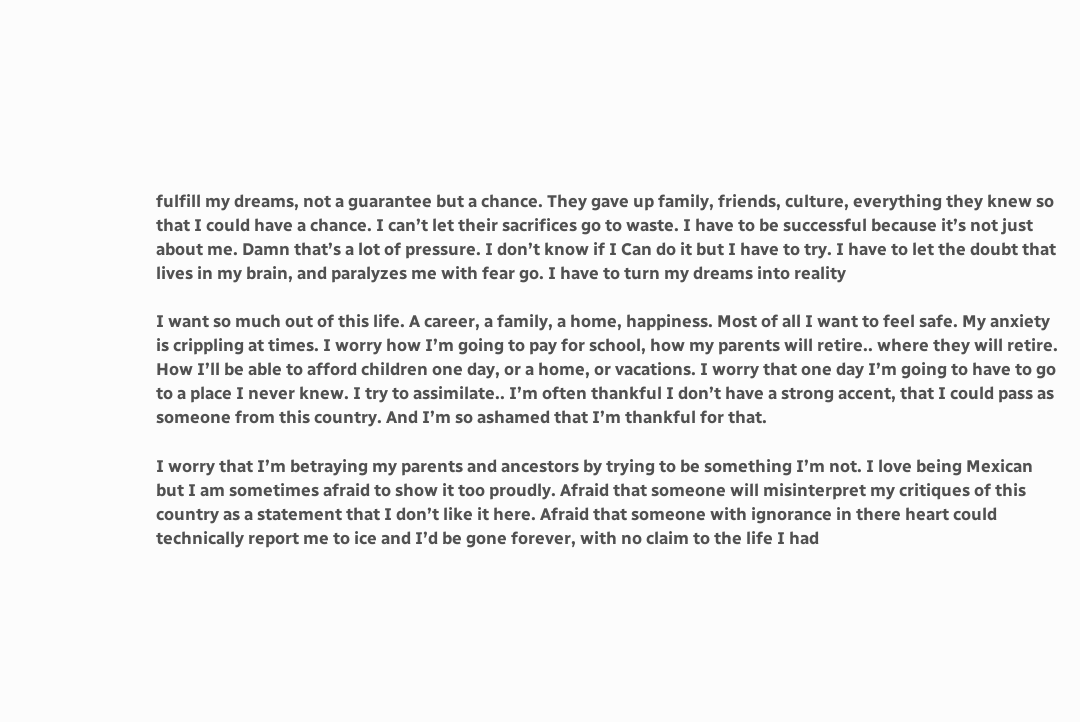fulfill my dreams, not a guarantee but a chance. They gave up family, friends, culture, everything they knew so that I could have a chance. I can’t let their sacrifices go to waste. I have to be successful because it’s not just about me. Damn that’s a lot of pressure. I don’t know if I Can do it but I have to try. I have to let the doubt that lives in my brain, and paralyzes me with fear go. I have to turn my dreams into reality

I want so much out of this life. A career, a family, a home, happiness. Most of all I want to feel safe. My anxiety is crippling at times. I worry how I’m going to pay for school, how my parents will retire.. where they will retire. How I’ll be able to afford children one day, or a home, or vacations. I worry that one day I’m going to have to go to a place I never knew. I try to assimilate.. I’m often thankful I don’t have a strong accent, that I could pass as someone from this country. And I’m so ashamed that I’m thankful for that.

I worry that I’m betraying my parents and ancestors by trying to be something I’m not. I love being Mexican but I am sometimes afraid to show it too proudly. Afraid that someone will misinterpret my critiques of this country as a statement that I don’t like it here. Afraid that someone with ignorance in there heart could technically report me to ice and I’d be gone forever, with no claim to the life I had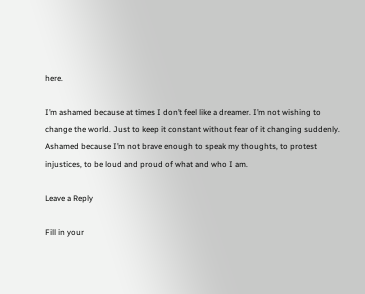here.

I’m ashamed because at times I don’t feel like a dreamer. I’m not wishing to change the world. Just to keep it constant without fear of it changing suddenly. Ashamed because I’m not brave enough to speak my thoughts, to protest injustices, to be loud and proud of what and who I am.

Leave a Reply

Fill in your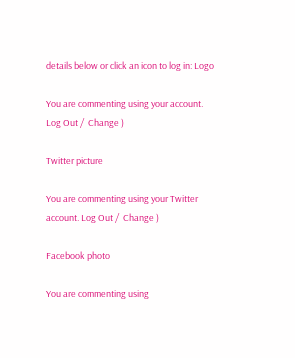details below or click an icon to log in: Logo

You are commenting using your account. Log Out /  Change )

Twitter picture

You are commenting using your Twitter account. Log Out /  Change )

Facebook photo

You are commenting using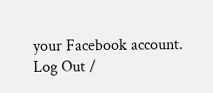your Facebook account. Log Out /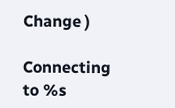Change )

Connecting to %s